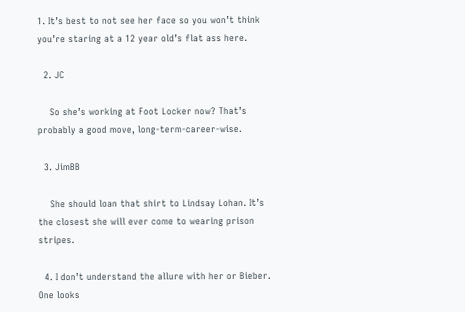1. It’s best to not see her face so you won’t think you’re staring at a 12 year old’s flat ass here.

  2. JC

    So she’s working at Foot Locker now? That’s probably a good move, long-term-career-wise.

  3. JimBB

    She should loan that shirt to Lindsay Lohan. It’s the closest she will ever come to wearing prison stripes.

  4. I don’t understand the allure with her or Bieber. One looks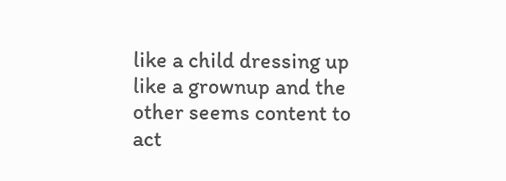like a child dressing up like a grownup and the other seems content to act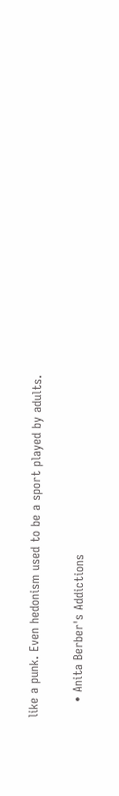like a punk. Even hedonism used to be a sport played by adults.

    • Anita Berber's Addictions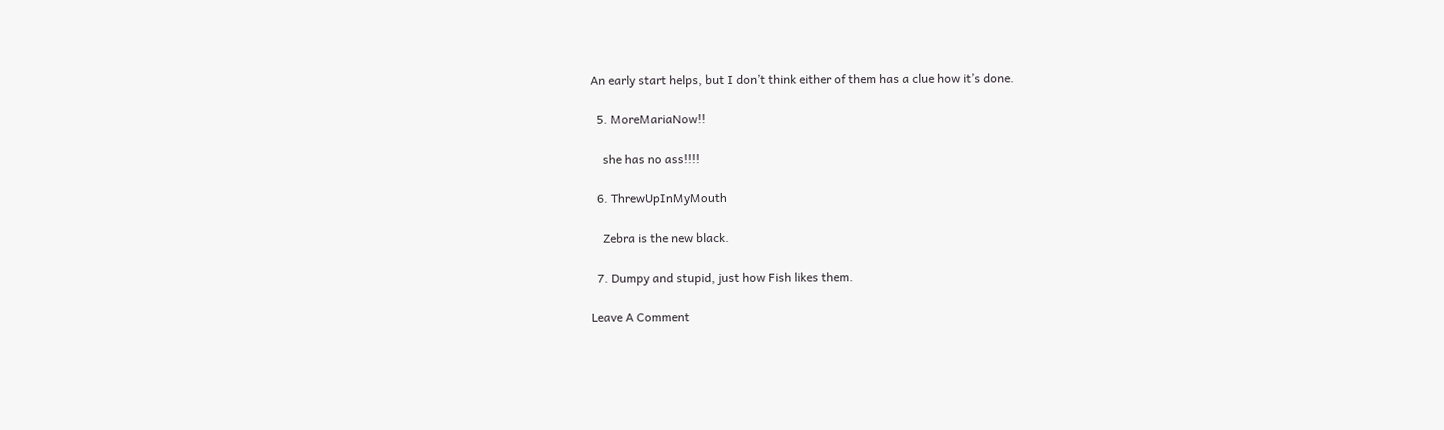An early start helps, but I don’t think either of them has a clue how it’s done.

  5. MoreMariaNow!!

    she has no ass!!!!

  6. ThrewUpInMyMouth

    Zebra is the new black.

  7. Dumpy and stupid, just how Fish likes them.

Leave A Comment